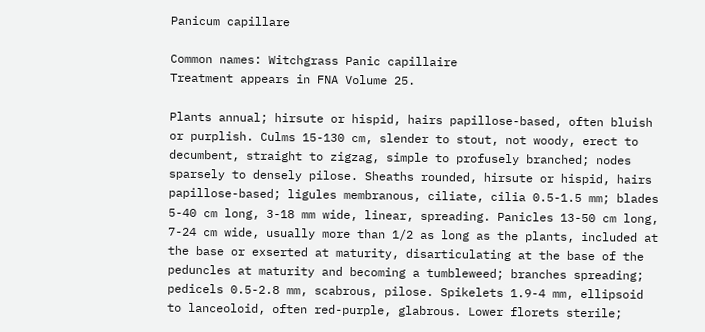Panicum capillare

Common names: Witchgrass Panic capillaire
Treatment appears in FNA Volume 25.

Plants annual; hirsute or hispid, hairs papillose-based, often bluish or purplish. Culms 15-130 cm, slender to stout, not woody, erect to decumbent, straight to zigzag, simple to profusely branched; nodes sparsely to densely pilose. Sheaths rounded, hirsute or hispid, hairs papillose-based; ligules membranous, ciliate, cilia 0.5-1.5 mm; blades 5-40 cm long, 3-18 mm wide, linear, spreading. Panicles 13-50 cm long, 7-24 cm wide, usually more than 1/2 as long as the plants, included at the base or exserted at maturity, disarticulating at the base of the peduncles at maturity and becoming a tumbleweed; branches spreading; pedicels 0.5-2.8 mm, scabrous, pilose. Spikelets 1.9-4 mm, ellipsoid to lanceoloid, often red-purple, glabrous. Lower florets sterile;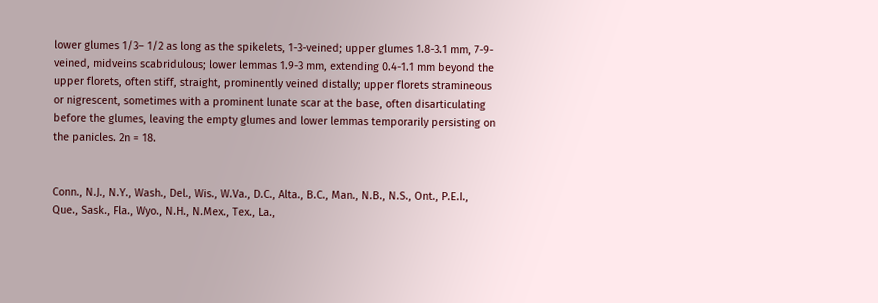lower glumes 1/3– 1/2 as long as the spikelets, 1-3-veined; upper glumes 1.8-3.1 mm, 7-9-veined, midveins scabridulous; lower lemmas 1.9-3 mm, extending 0.4-1.1 mm beyond the upper florets, often stiff, straight, prominently veined distally; upper florets stramineous or nigrescent, sometimes with a prominent lunate scar at the base, often disarticulating before the glumes, leaving the empty glumes and lower lemmas temporarily persisting on the panicles. 2n = 18.


Conn., N.J., N.Y., Wash., Del., Wis., W.Va., D.C., Alta., B.C., Man., N.B., N.S., Ont., P.E.I., Que., Sask., Fla., Wyo., N.H., N.Mex., Tex., La.,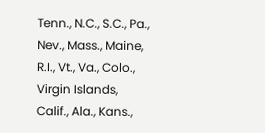Tenn., N.C., S.C., Pa., Nev., Mass., Maine, R.I., Vt., Va., Colo., Virgin Islands, Calif., Ala., Kans.,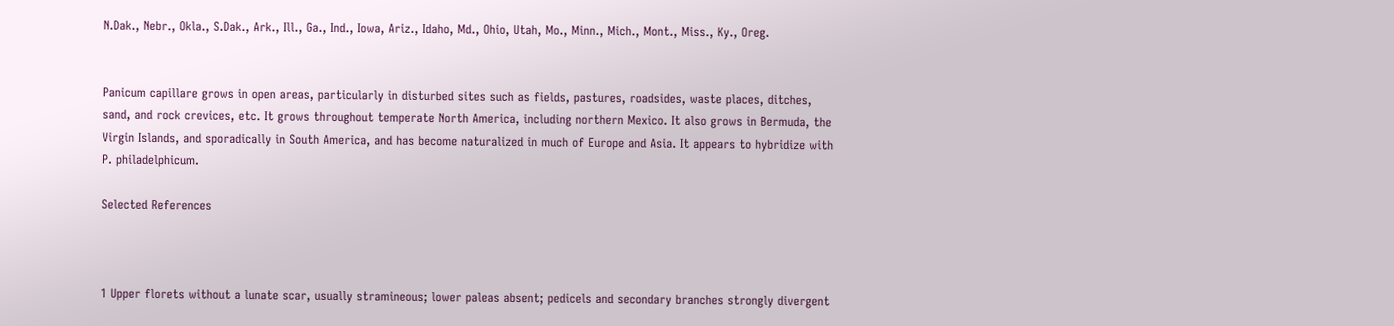N.Dak., Nebr., Okla., S.Dak., Ark., Ill., Ga., Ind., Iowa, Ariz., Idaho, Md., Ohio, Utah, Mo., Minn., Mich., Mont., Miss., Ky., Oreg.


Panicum capillare grows in open areas, particularly in disturbed sites such as fields, pastures, roadsides, waste places, ditches, sand, and rock crevices, etc. It grows throughout temperate North America, including northern Mexico. It also grows in Bermuda, the Virgin Islands, and sporadically in South America, and has become naturalized in much of Europe and Asia. It appears to hybridize with P. philadelphicum.

Selected References



1 Upper florets without a lunate scar, usually stramineous; lower paleas absent; pedicels and secondary branches strongly divergent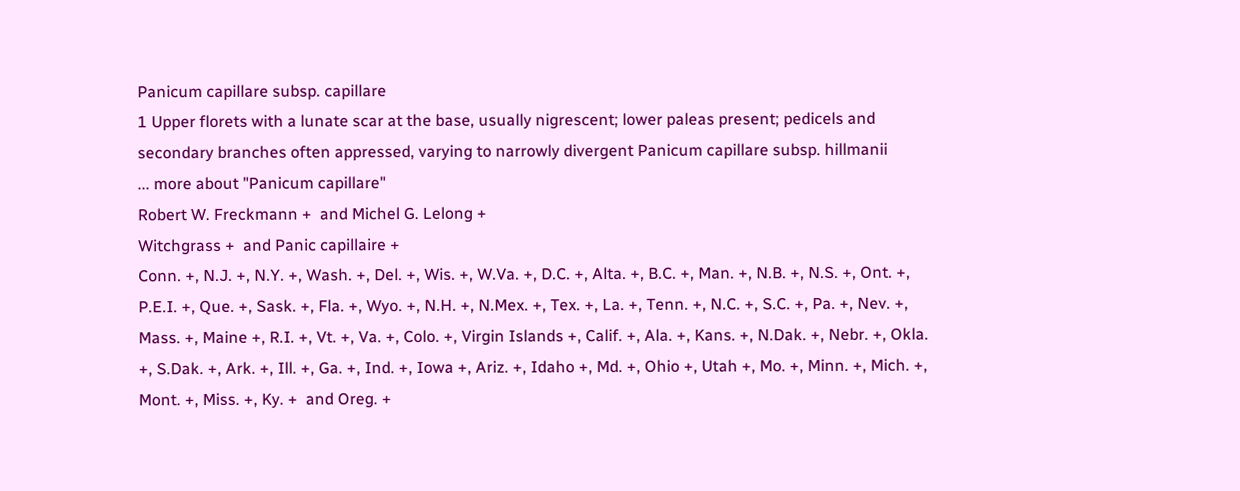Panicum capillare subsp. capillare
1 Upper florets with a lunate scar at the base, usually nigrescent; lower paleas present; pedicels and secondary branches often appressed, varying to narrowly divergent Panicum capillare subsp. hillmanii
... more about "Panicum capillare"
Robert W. Freckmann +  and Michel G. Lelong +
Witchgrass +  and Panic capillaire +
Conn. +, N.J. +, N.Y. +, Wash. +, Del. +, Wis. +, W.Va. +, D.C. +, Alta. +, B.C. +, Man. +, N.B. +, N.S. +, Ont. +, P.E.I. +, Que. +, Sask. +, Fla. +, Wyo. +, N.H. +, N.Mex. +, Tex. +, La. +, Tenn. +, N.C. +, S.C. +, Pa. +, Nev. +, Mass. +, Maine +, R.I. +, Vt. +, Va. +, Colo. +, Virgin Islands +, Calif. +, Ala. +, Kans. +, N.Dak. +, Nebr. +, Okla. +, S.Dak. +, Ark. +, Ill. +, Ga. +, Ind. +, Iowa +, Ariz. +, Idaho +, Md. +, Ohio +, Utah +, Mo. +, Minn. +, Mich. +, Mont. +, Miss. +, Ky. +  and Oreg. +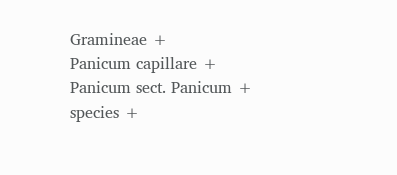Gramineae +
Panicum capillare +
Panicum sect. Panicum +
species +